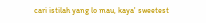cari istilah yang lo mau, kaya' sweetest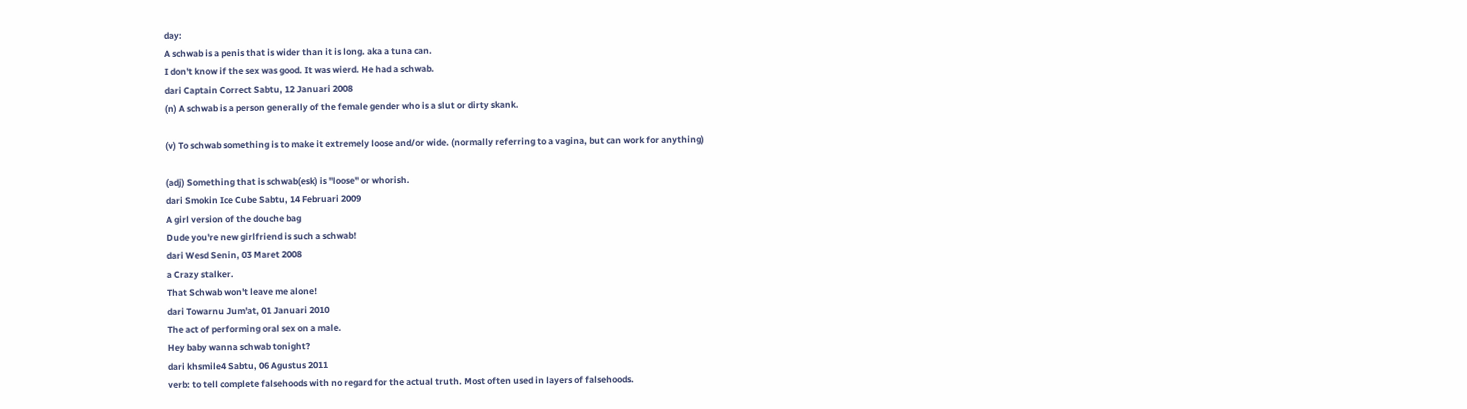day:
A schwab is a penis that is wider than it is long. aka a tuna can.
I don't know if the sex was good. It was wierd. He had a schwab.
dari Captain Correct Sabtu, 12 Januari 2008
(n) A schwab is a person generally of the female gender who is a slut or dirty skank.

(v) To schwab something is to make it extremely loose and/or wide. (normally referring to a vagina, but can work for anything)

(adj) Something that is schwab(esk) is "loose" or whorish.
dari Smokin Ice Cube Sabtu, 14 Februari 2009
A girl version of the douche bag
Dude you're new girlfriend is such a schwab!
dari Wesd Senin, 03 Maret 2008
a Crazy stalker.
That Schwab won't leave me alone!
dari Towarnu Jum'at, 01 Januari 2010
The act of performing oral sex on a male.
Hey baby wanna schwab tonight?
dari khsmile4 Sabtu, 06 Agustus 2011
verb: to tell complete falsehoods with no regard for the actual truth. Most often used in layers of falsehoods.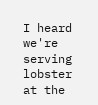I heard we're serving lobster at the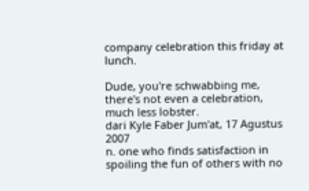company celebration this friday at lunch.

Dude, you're schwabbing me, there's not even a celebration, much less lobster.
dari Kyle Faber Jum'at, 17 Agustus 2007
n. one who finds satisfaction in spoiling the fun of others with no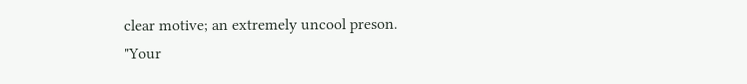clear motive; an extremely uncool preson.
"Your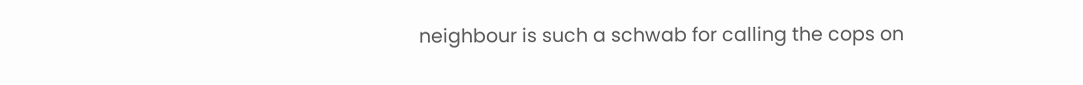neighbour is such a schwab for calling the cops on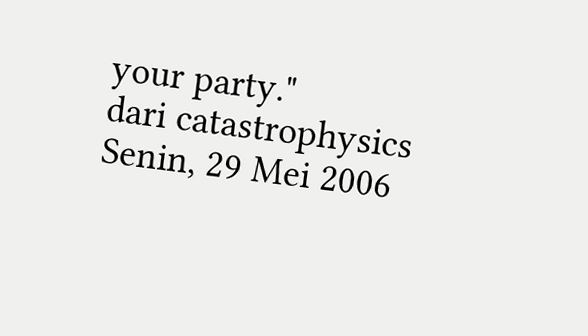your party."
dari catastrophysics Senin, 29 Mei 2006